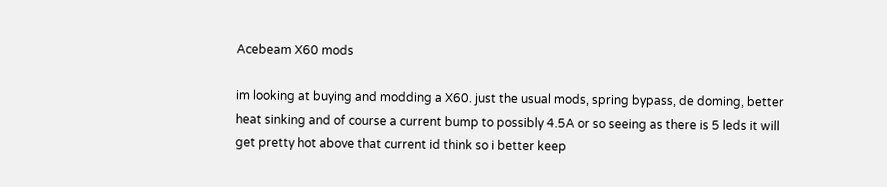Acebeam X60 mods

im looking at buying and modding a X60. just the usual mods, spring bypass, de doming, better heat sinking and of course a current bump to possibly 4.5A or so seeing as there is 5 leds it will get pretty hot above that current id think so i better keep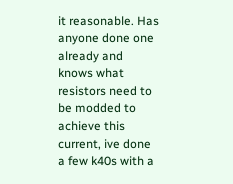it reasonable. Has anyone done one already and knows what resistors need to be modded to achieve this current, ive done a few k40s with a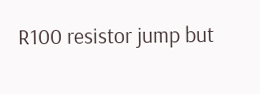R100 resistor jump but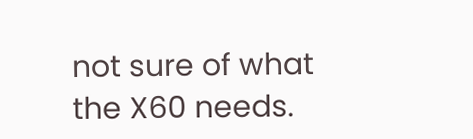not sure of what the X60 needs.